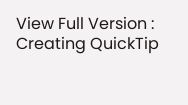View Full Version : Creating QuickTip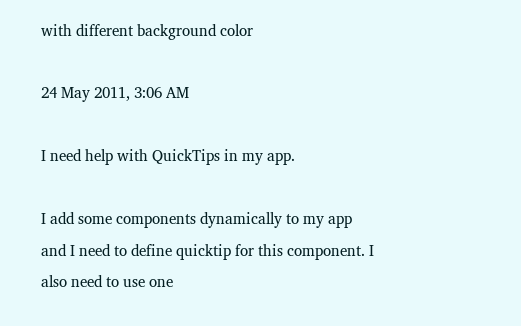with different background color

24 May 2011, 3:06 AM

I need help with QuickTips in my app.

I add some components dynamically to my app and I need to define quicktip for this component. I also need to use one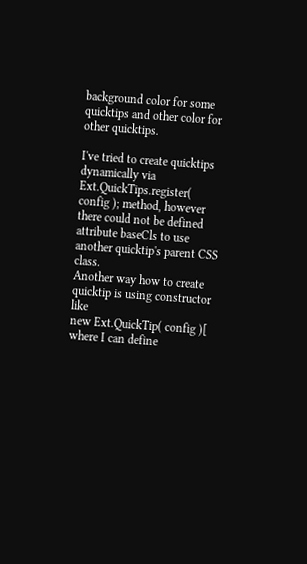background color for some quicktips and other color for other quicktips.

I've tried to create quicktips dynamically via
Ext.QuickTips.register( config ); method, however there could not be defined attribute baseCls to use another quicktip's parent CSS class.
Another way how to create quicktip is using constructor like
new Ext.QuickTip( config )[ where I can define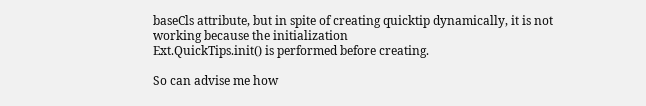baseCls attribute, but in spite of creating quicktip dynamically, it is not working because the initialization
Ext.QuickTips.init() is performed before creating.

So can advise me how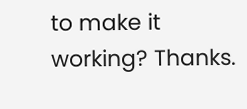to make it working? Thanks.